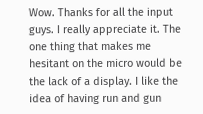Wow. Thanks for all the input guys. I really appreciate it. The one thing that makes me hesitant on the micro would be the lack of a display. I like the idea of having run and gun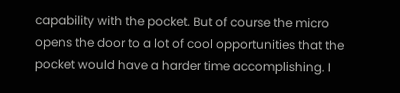capability with the pocket. But of course the micro opens the door to a lot of cool opportunities that the pocket would have a harder time accomplishing. I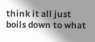think it all just boils down to what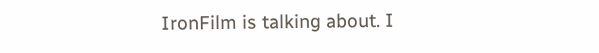IronFilm is talking about. I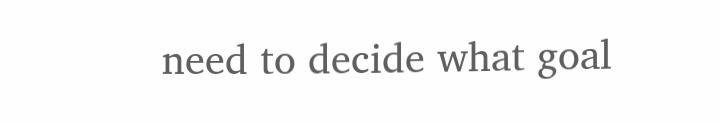need to decide what goal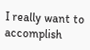I really want to accomplish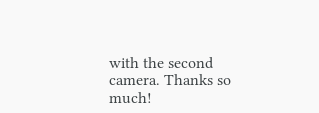with the second camera. Thanks so much!